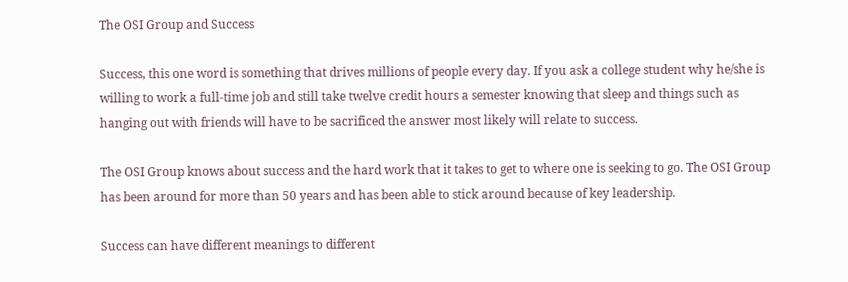The OSI Group and Success

Success, this one word is something that drives millions of people every day. If you ask a college student why he/she is willing to work a full-time job and still take twelve credit hours a semester knowing that sleep and things such as hanging out with friends will have to be sacrificed the answer most likely will relate to success.

The OSI Group knows about success and the hard work that it takes to get to where one is seeking to go. The OSI Group has been around for more than 50 years and has been able to stick around because of key leadership.

Success can have different meanings to different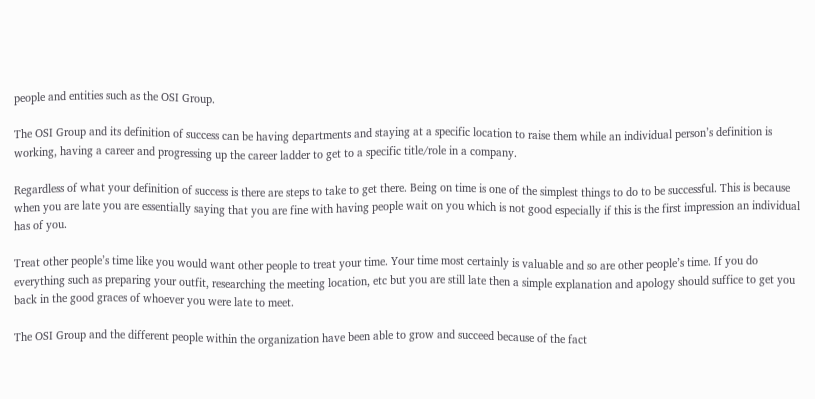people and entities such as the OSI Group.

The OSI Group and its definition of success can be having departments and staying at a specific location to raise them while an individual person’s definition is working, having a career and progressing up the career ladder to get to a specific title/role in a company.

Regardless of what your definition of success is there are steps to take to get there. Being on time is one of the simplest things to do to be successful. This is because when you are late you are essentially saying that you are fine with having people wait on you which is not good especially if this is the first impression an individual has of you.

Treat other people’s time like you would want other people to treat your time. Your time most certainly is valuable and so are other people’s time. If you do everything such as preparing your outfit, researching the meeting location, etc but you are still late then a simple explanation and apology should suffice to get you back in the good graces of whoever you were late to meet.

The OSI Group and the different people within the organization have been able to grow and succeed because of the fact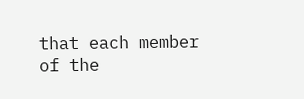that each member of the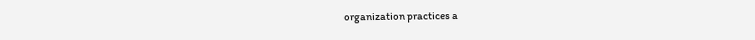organization practices a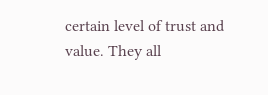certain level of trust and value. They all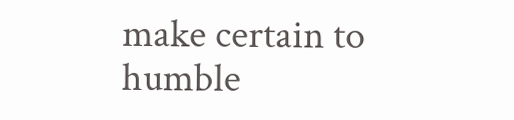make certain to humble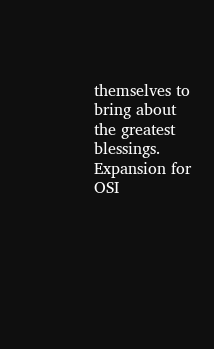themselves to bring about the greatest blessings.  Expansion for OSI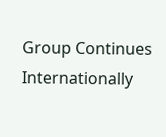Group Continues Internationally